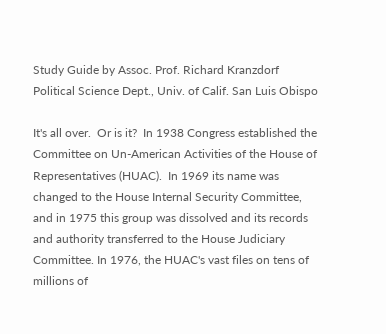Study Guide by Assoc. Prof. Richard Kranzdorf
Political Science Dept., Univ. of Calif. San Luis Obispo

It's all over.  Or is it?  In 1938 Congress established the Committee on Un-American Activities of the House of  Representatives (HUAC).  In 1969 its name was changed to the House Internal Security Committee, and in 1975 this group was dissolved and its records and authority transferred to the House Judiciary Committee. In 1976, the HUAC's vast files on tens of millions of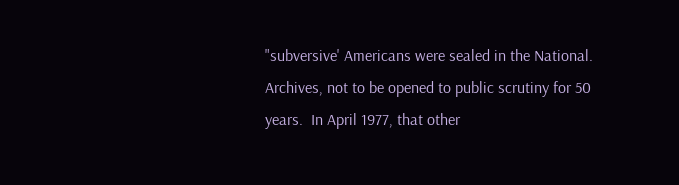"subversive' Americans were sealed in the National. Archives, not to be opened to public scrutiny for 50 years.  In April 1977, that other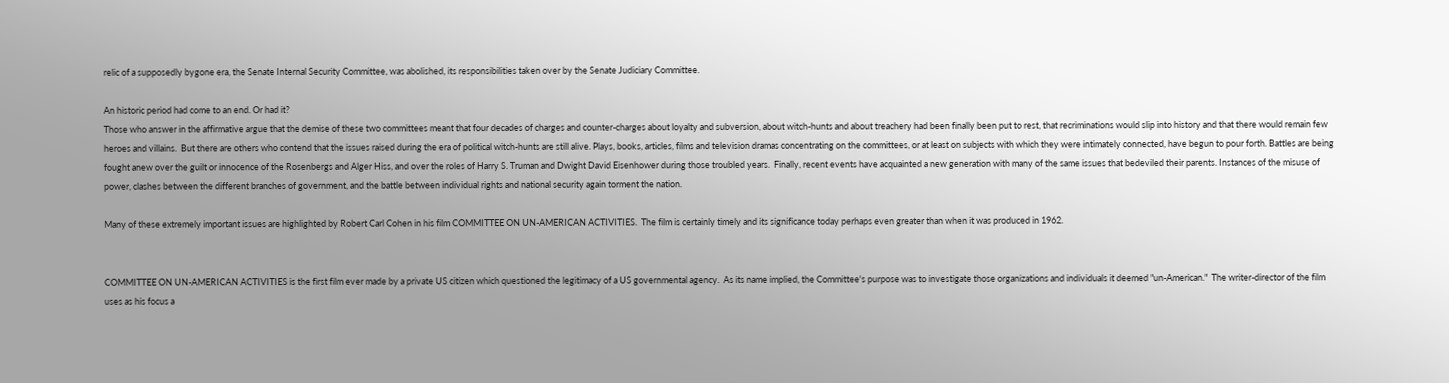relic of a supposedly bygone era, the Senate Internal Security Committee, was abolished, its responsibilities taken over by the Senate Judiciary Committee.

An historic period had come to an end. Or had it?
Those who answer in the affirmative argue that the demise of these two committees meant that four decades of charges and counter-charges about loyalty and subversion, about witch-hunts and about treachery had been finally been put to rest, that recriminations would slip into history and that there would remain few heroes and villains.  But there are others who contend that the issues raised during the era of political witch-hunts are still alive. Plays, books, articles, films and television dramas concentrating on the committees, or at least on subjects with which they were intimately connected, have begun to pour forth. Battles are being fought anew over the guilt or innocence of the Rosenbergs and Alger Hiss, and over the roles of Harry S. Truman and Dwight David Eisenhower during those troubled years.  Finally, recent events have acquainted a new generation with many of the same issues that bedeviled their parents. Instances of the misuse of power, clashes between the different branches of government, and the battle between individual rights and national security again torment the nation.

Many of these extremely important issues are highlighted by Robert Carl Cohen in his film COMMITTEE ON UN-AMERICAN ACTIVITIES.  The film is certainly timely and its significance today perhaps even greater than when it was produced in 1962.


COMMITTEE ON UN-AMERICAN ACTIVITIES is the first film ever made by a private US citizen which questioned the legitimacy of a US governmental agency.  As its name implied, the Committee's purpose was to investigate those organizations and individuals it deemed "un-American."  The writer-director of the film uses as his focus a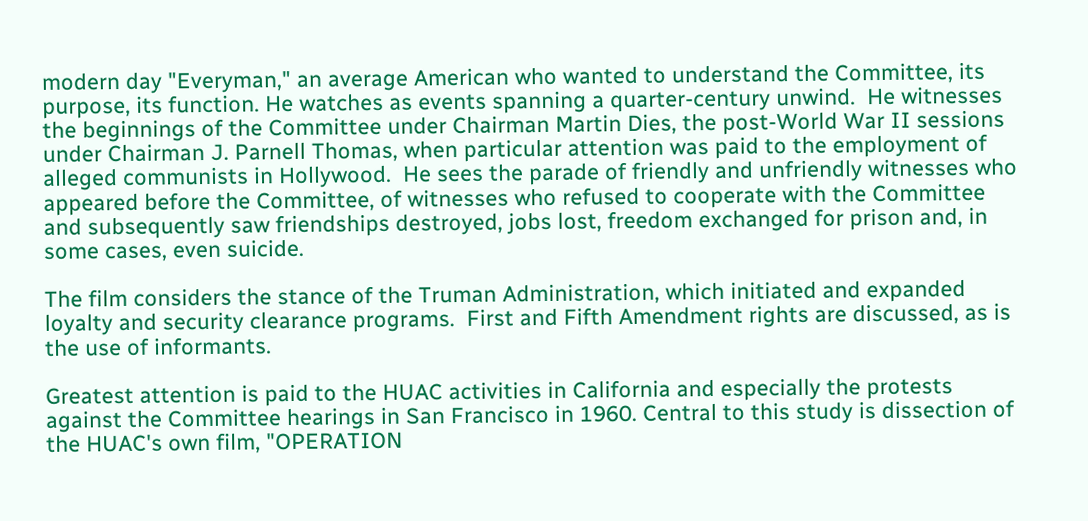modern day "Everyman," an average American who wanted to understand the Committee, its purpose, its function. He watches as events spanning a quarter-century unwind.  He witnesses the beginnings of the Committee under Chairman Martin Dies, the post-World War II sessions under Chairman J. Parnell Thomas, when particular attention was paid to the employment of alleged communists in Hollywood.  He sees the parade of friendly and unfriendly witnesses who appeared before the Committee, of witnesses who refused to cooperate with the Committee and subsequently saw friendships destroyed, jobs lost, freedom exchanged for prison and, in some cases, even suicide.

The film considers the stance of the Truman Administration, which initiated and expanded loyalty and security clearance programs.  First and Fifth Amendment rights are discussed, as is the use of informants.

Greatest attention is paid to the HUAC activities in California and especially the protests against the Committee hearings in San Francisco in 1960. Central to this study is dissection of the HUAC's own film, "OPERATION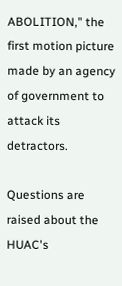ABOLITION," the first motion picture made by an agency of government to attack its detractors.

Questions are raised about the HUAC's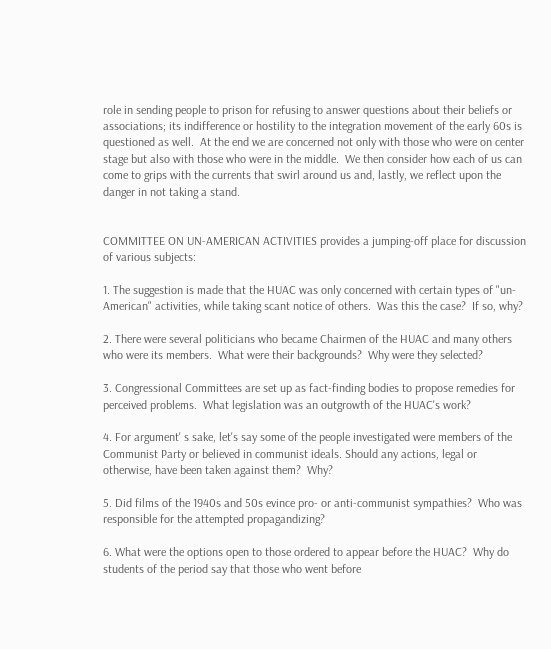role in sending people to prison for refusing to answer questions about their beliefs or associations; its indifference or hostility to the integration movement of the early 60s is questioned as well.  At the end we are concerned not only with those who were on center stage but also with those who were in the middle.  We then consider how each of us can come to grips with the currents that swirl around us and, lastly, we reflect upon the danger in not taking a stand.


COMMITTEE ON UN-AMERICAN ACTIVITIES provides a jumping-off place for discussion of various subjects:

1. The suggestion is made that the HUAC was only concerned with certain types of "un-American" activities, while taking scant notice of others.  Was this the case?  If so, why?

2. There were several politicians who became Chairmen of the HUAC and many others who were its members.  What were their backgrounds?  Why were they selected?

3. Congressional Committees are set up as fact-finding bodies to propose remedies for perceived problems.  What legislation was an outgrowth of the HUAC's work?

4. For argument' s sake, let's say some of the people investigated were members of the Communist Party or believed in communist ideals. Should any actions, legal or otherwise, have been taken against them?  Why?

5. Did films of the 1940s and 50s evince pro- or anti-communist sympathies?  Who was responsible for the attempted propagandizing?

6. What were the options open to those ordered to appear before the HUAC?  Why do students of the period say that those who went before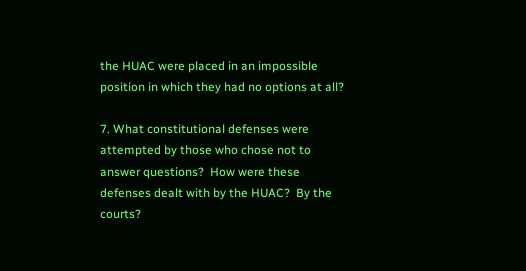the HUAC were placed in an impossible position in which they had no options at all?

7. What constitutional defenses were attempted by those who chose not to answer questions?  How were these defenses dealt with by the HUAC?  By the courts?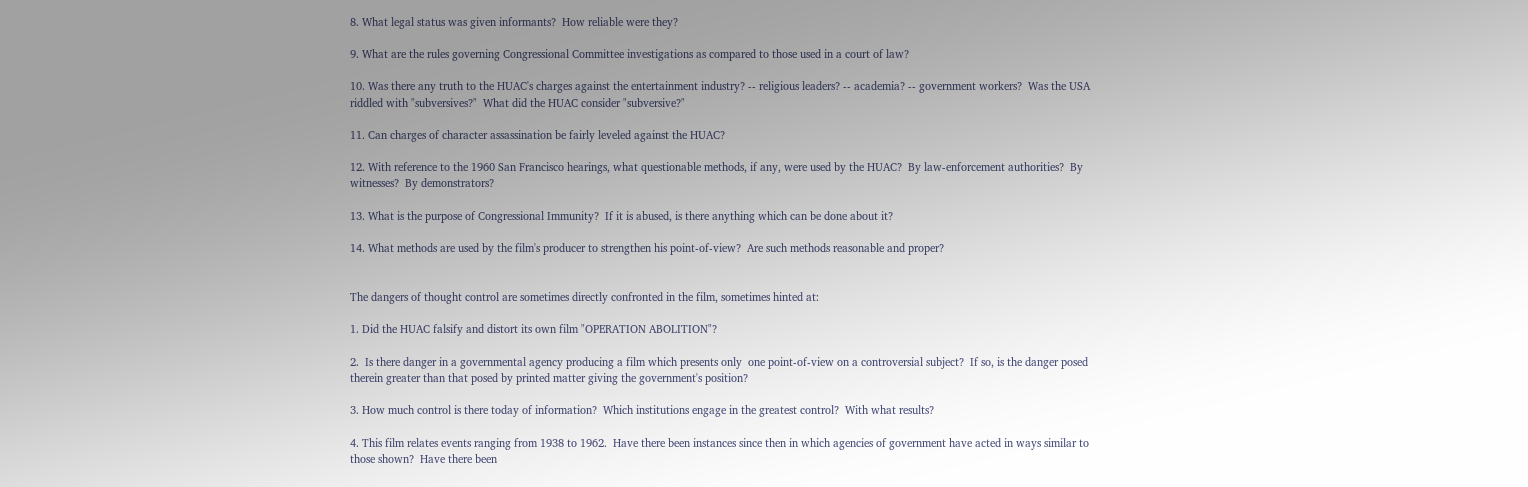8. What legal status was given informants?  How reliable were they?

9. What are the rules governing Congressional Committee investigations as compared to those used in a court of law?

10. Was there any truth to the HUAC's charges against the entertainment industry? -- religious leaders? -- academia? -- government workers?  Was the USA riddled with "subversives?"  What did the HUAC consider "subversive?"

11. Can charges of character assassination be fairly leveled against the HUAC?

12. With reference to the 1960 San Francisco hearings, what questionable methods, if any, were used by the HUAC?  By law-enforcement authorities?  By witnesses?  By demonstrators?

13. What is the purpose of Congressional Immunity?  If it is abused, is there anything which can be done about it?

14. What methods are used by the film's producer to strengthen his point-of-view?  Are such methods reasonable and proper?


The dangers of thought control are sometimes directly confronted in the film, sometimes hinted at:

1. Did the HUAC falsify and distort its own film "OPERATION ABOLITION"?

2.  Is there danger in a governmental agency producing a film which presents only  one point-of-view on a controversial subject?  If so, is the danger posed therein greater than that posed by printed matter giving the government's position?

3. How much control is there today of information?  Which institutions engage in the greatest control?  With what results?

4. This film relates events ranging from 1938 to 1962.  Have there been instances since then in which agencies of government have acted in ways similar to those shown?  Have there been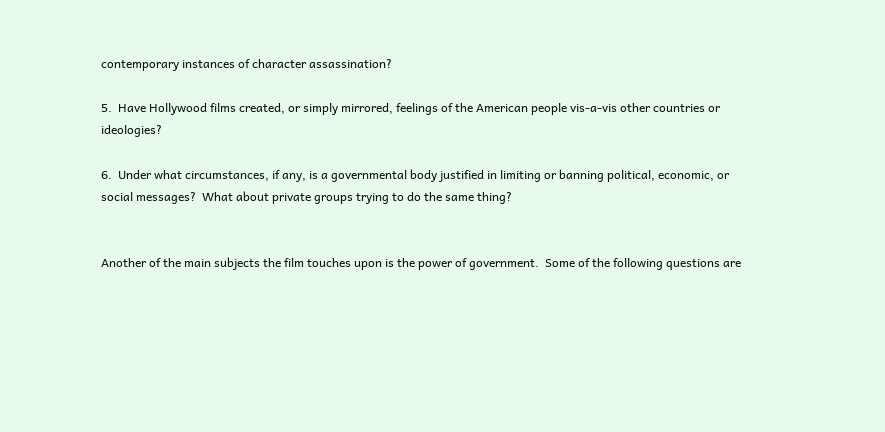contemporary instances of character assassination?

5.  Have Hollywood films created, or simply mirrored, feelings of the American people vis-a-vis other countries or ideologies?

6.  Under what circumstances, if any, is a governmental body justified in limiting or banning political, economic, or social messages?  What about private groups trying to do the same thing?


Another of the main subjects the film touches upon is the power of government.  Some of the following questions are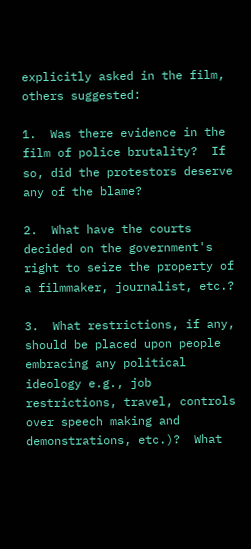explicitly asked in the film, others suggested:

1.  Was there evidence in the film of police brutality?  If so, did the protestors deserve any of the blame?

2.  What have the courts decided on the government's right to seize the property of a filmmaker, journalist, etc.?

3.  What restrictions, if any, should be placed upon people embracing any political ideology e.g., job restrictions, travel, controls over speech making and demonstrations, etc.)?  What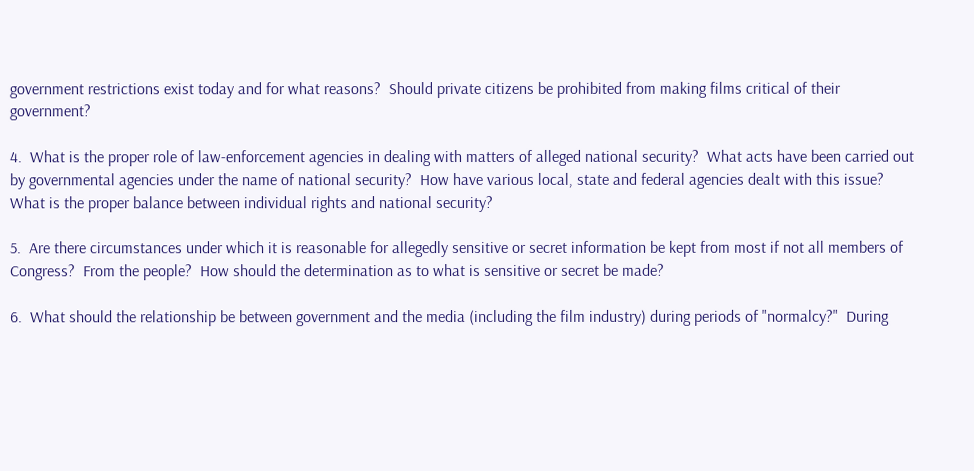government restrictions exist today and for what reasons?  Should private citizens be prohibited from making films critical of their government?

4.  What is the proper role of law-enforcement agencies in dealing with matters of alleged national security?  What acts have been carried out by governmental agencies under the name of national security?  How have various local, state and federal agencies dealt with this issue?  What is the proper balance between individual rights and national security?

5.  Are there circumstances under which it is reasonable for allegedly sensitive or secret information be kept from most if not all members of Congress?  From the people?  How should the determination as to what is sensitive or secret be made?

6.  What should the relationship be between government and the media (including the film industry) during periods of "normalcy?"  During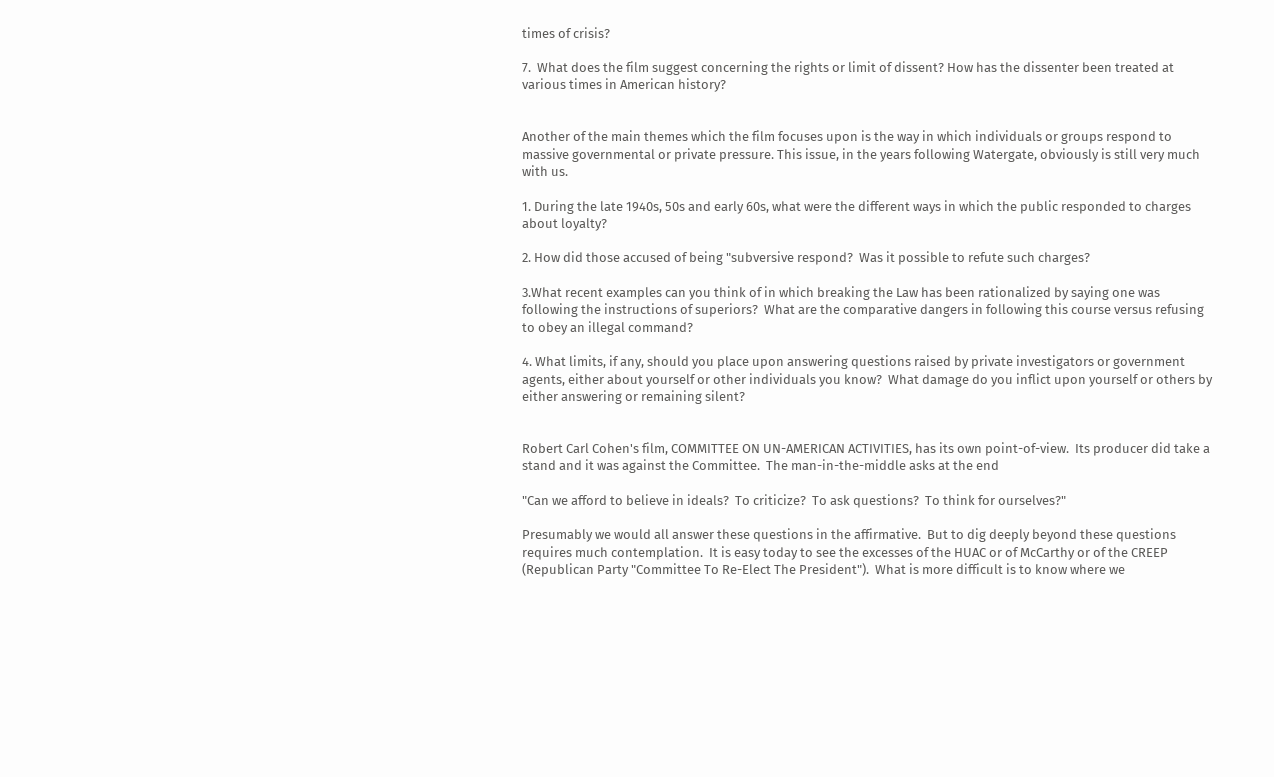times of crisis?

7.  What does the film suggest concerning the rights or limit of dissent? How has the dissenter been treated at various times in American history?


Another of the main themes which the film focuses upon is the way in which individuals or groups respond to massive governmental or private pressure. This issue, in the years following Watergate, obviously is still very much with us.

1. During the late 1940s, 50s and early 60s, what were the different ways in which the public responded to charges about loyalty?

2. How did those accused of being "subversive respond?  Was it possible to refute such charges?

3.What recent examples can you think of in which breaking the Law has been rationalized by saying one was following the instructions of superiors?  What are the comparative dangers in following this course versus refusing to obey an illegal command?

4. What limits, if any, should you place upon answering questions raised by private investigators or government agents, either about yourself or other individuals you know?  What damage do you inflict upon yourself or others by either answering or remaining silent?


Robert Carl Cohen's film, COMMITTEE ON UN-AMERICAN ACTIVITIES, has its own point-of-view.  Its producer did take a stand and it was against the Committee.  The man-in-the-middle asks at the end

"Can we afford to believe in ideals?  To criticize?  To ask questions?  To think for ourselves?"

Presumably we would all answer these questions in the affirmative.  But to dig deeply beyond these questions requires much contemplation.  It is easy today to see the excesses of the HUAC or of McCarthy or of the CREEP (Republican Party "Committee To Re-Elect The President").  What is more difficult is to know where we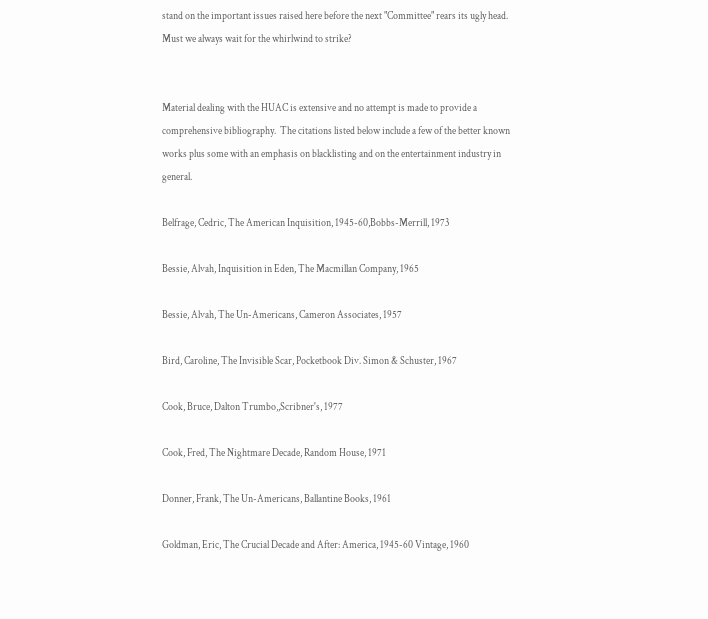stand on the important issues raised here before the next "Committee" rears its ugly head.  Must we always wait for the whirlwind to strike?


Material dealing with the HUAC is extensive and no attempt is made to provide a comprehensive bibliography.  The citations listed below include a few of the better known works plus some with an emphasis on blacklisting and on the entertainment industry in general.

Belfrage, Cedric, The American Inquisition, 1945-60,Bobbs-Merrill, 1973

Bessie, Alvah, Inquisition in Eden, The Macmillan Company, 1965

Bessie, Alvah, The Un-Americans, Cameron Associates, 1957

Bird, Caroline, The Invisible Scar, Pocketbook Div. Simon & Schuster, 1967

Cook, Bruce, Dalton Trumbo,,Scribner's, 1977

Cook, Fred, The Nightmare Decade, Random House, 1971

Donner, Frank, The Un-Americans, Ballantine Books, 1961

Goldman, Eric, The Crucial Decade and After: America, 1945-60 Vintage, 1960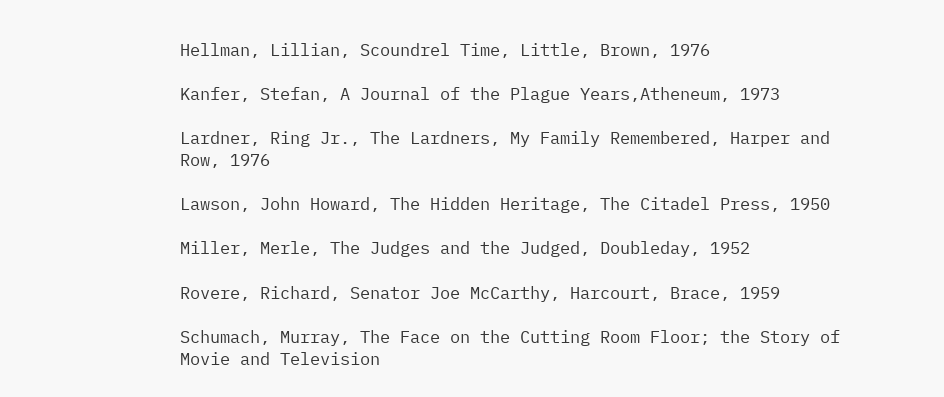Hellman, Lillian, Scoundrel Time, Little, Brown, 1976

Kanfer, Stefan, A Journal of the Plague Years,Atheneum, 1973

Lardner, Ring Jr., The Lardners, My Family Remembered, Harper and Row, 1976

Lawson, John Howard, The Hidden Heritage, The Citadel Press, 1950

Miller, Merle, The Judges and the Judged, Doubleday, 1952

Rovere, Richard, Senator Joe McCarthy, Harcourt, Brace, 1959

Schumach, Murray, The Face on the Cutting Room Floor; the Story of Movie and Television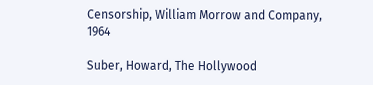Censorship, William Morrow and Company, 1964

Suber, Howard, The Hollywood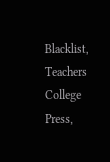Blacklist, Teachers College Press,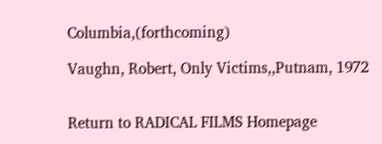Columbia,(forthcoming)

Vaughn, Robert, Only Victims,,Putnam, 1972


Return to RADICAL FILMS Homepage